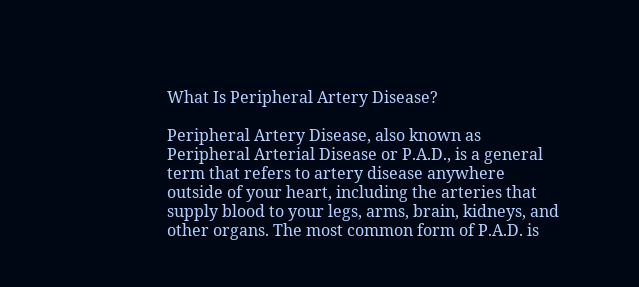What Is Peripheral Artery Disease?

Peripheral Artery Disease, also known as Peripheral Arterial Disease or P.A.D., is a general term that refers to artery disease anywhere outside of your heart, including the arteries that supply blood to your legs, arms, brain, kidneys, and other organs. The most common form of P.A.D. is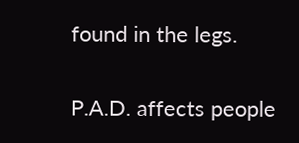found in the legs.

P.A.D. affects people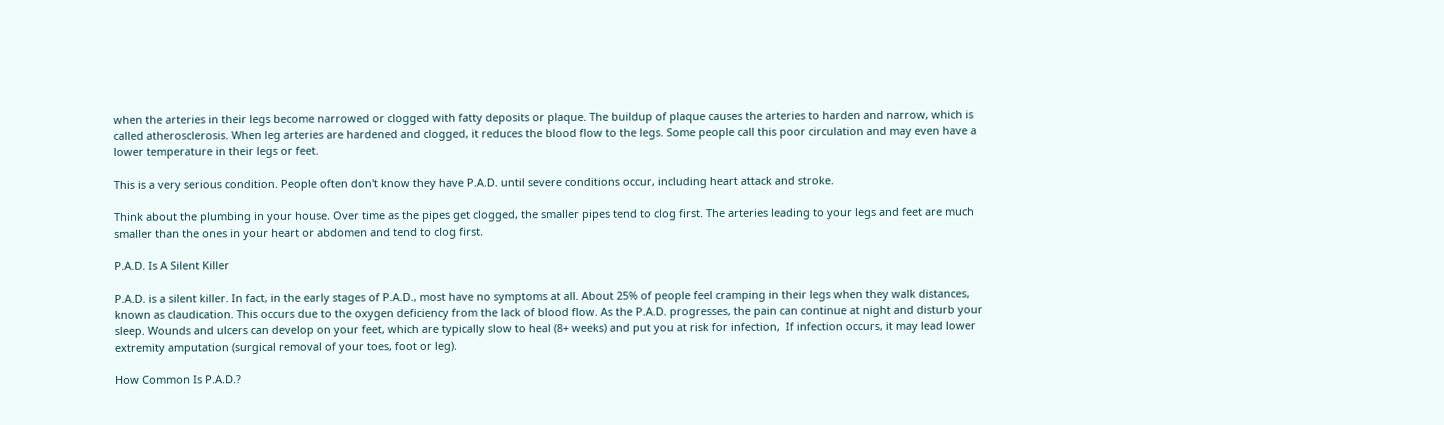when the arteries in their legs become narrowed or clogged with fatty deposits or plaque. The buildup of plaque causes the arteries to harden and narrow, which is called atherosclerosis. When leg arteries are hardened and clogged, it reduces the blood flow to the legs. Some people call this poor circulation and may even have a lower temperature in their legs or feet.

This is a very serious condition. People often don't know they have P.A.D. until severe conditions occur, including heart attack and stroke.

Think about the plumbing in your house. Over time as the pipes get clogged, the smaller pipes tend to clog first. The arteries leading to your legs and feet are much smaller than the ones in your heart or abdomen and tend to clog first.

P.A.D. Is A Silent Killer

P.A.D. is a silent killer. In fact, in the early stages of P.A.D., most have no symptoms at all. About 25% of people feel cramping in their legs when they walk distances, known as claudication. This occurs due to the oxygen deficiency from the lack of blood flow. As the P.A.D. progresses, the pain can continue at night and disturb your sleep. Wounds and ulcers can develop on your feet, which are typically slow to heal (8+ weeks) and put you at risk for infection,  If infection occurs, it may lead lower extremity amputation (surgical removal of your toes, foot or leg).

How Common Is P.A.D.?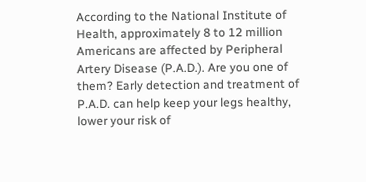According to the National Institute of Health, approximately 8 to 12 million Americans are affected by Peripheral Artery Disease (P.A.D.). Are you one of them? Early detection and treatment of P.A.D. can help keep your legs healthy, lower your risk of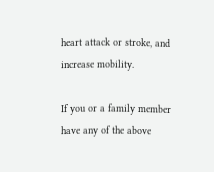heart attack or stroke, and increase mobility.

If you or a family member have any of the above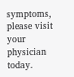symptoms, please visit your physician today.